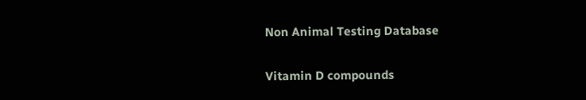Non Animal Testing Database

Vitamin D compounds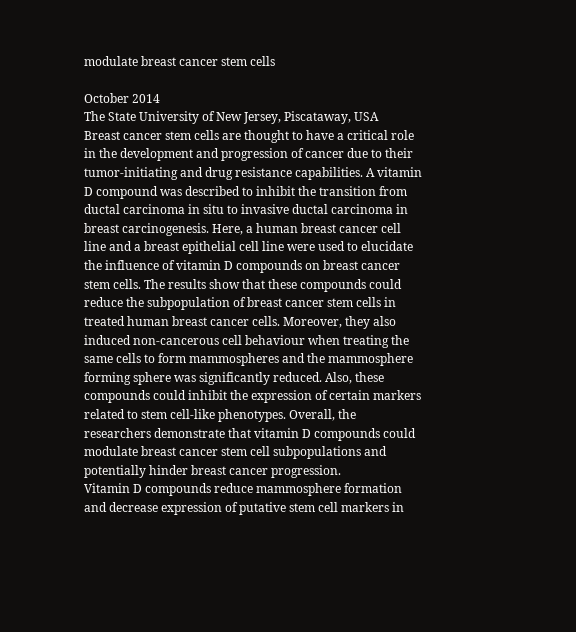modulate breast cancer stem cells

October 2014
The State University of New Jersey, Piscataway, USA
Breast cancer stem cells are thought to have a critical role in the development and progression of cancer due to their tumor-initiating and drug resistance capabilities. A vitamin D compound was described to inhibit the transition from ductal carcinoma in situ to invasive ductal carcinoma in breast carcinogenesis. Here, a human breast cancer cell line and a breast epithelial cell line were used to elucidate the influence of vitamin D compounds on breast cancer stem cells. The results show that these compounds could reduce the subpopulation of breast cancer stem cells in treated human breast cancer cells. Moreover, they also induced non-cancerous cell behaviour when treating the same cells to form mammospheres and the mammosphere forming sphere was significantly reduced. Also, these compounds could inhibit the expression of certain markers related to stem cell-like phenotypes. Overall, the researchers demonstrate that vitamin D compounds could modulate breast cancer stem cell subpopulations and potentially hinder breast cancer progression.
Vitamin D compounds reduce mammosphere formation and decrease expression of putative stem cell markers in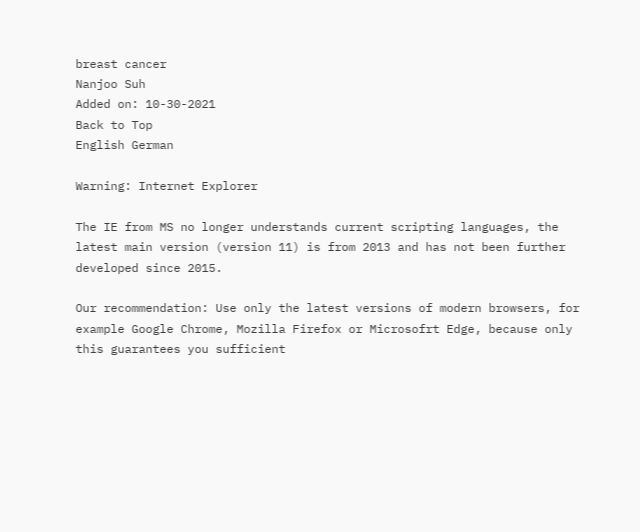breast cancer
Nanjoo Suh
Added on: 10-30-2021
Back to Top
English German

Warning: Internet Explorer

The IE from MS no longer understands current scripting languages, the latest main version (version 11) is from 2013 and has not been further developed since 2015.

Our recommendation: Use only the latest versions of modern browsers, for example Google Chrome, Mozilla Firefox or Microsofrt Edge, because only this guarantees you sufficient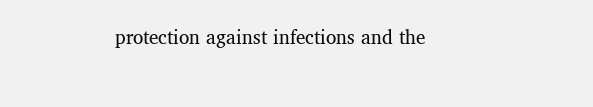protection against infections and the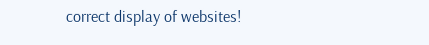correct display of websites!